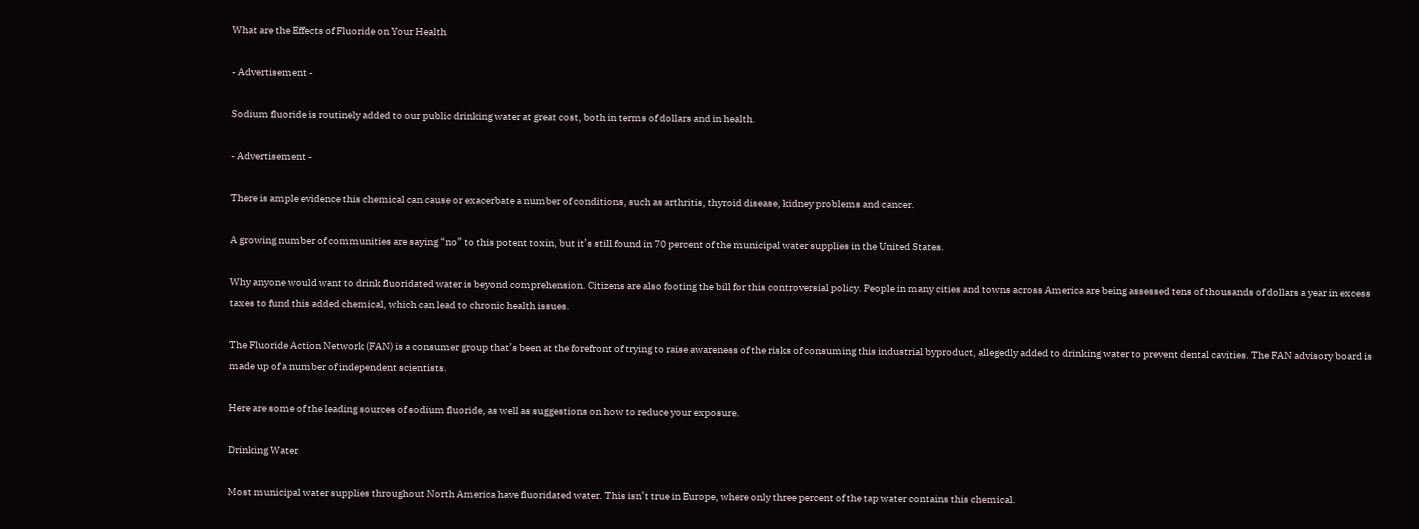What are the Effects of Fluoride on Your Health

- Advertisement -

Sodium fluoride is routinely added to our public drinking water at great cost, both in terms of dollars and in health.

- Advertisement -

There is ample evidence this chemical can cause or exacerbate a number of conditions, such as arthritis, thyroid disease, kidney problems and cancer.

A growing number of communities are saying “no” to this potent toxin, but it’s still found in 70 percent of the municipal water supplies in the United States.

Why anyone would want to drink fluoridated water is beyond comprehension. Citizens are also footing the bill for this controversial policy. People in many cities and towns across America are being assessed tens of thousands of dollars a year in excess taxes to fund this added chemical, which can lead to chronic health issues.

The Fluoride Action Network (FAN) is a consumer group that’s been at the forefront of trying to raise awareness of the risks of consuming this industrial byproduct, allegedly added to drinking water to prevent dental cavities. The FAN advisory board is made up of a number of independent scientists.

Here are some of the leading sources of sodium fluoride, as well as suggestions on how to reduce your exposure.

Drinking Water

Most municipal water supplies throughout North America have fluoridated water. This isn’t true in Europe, where only three percent of the tap water contains this chemical.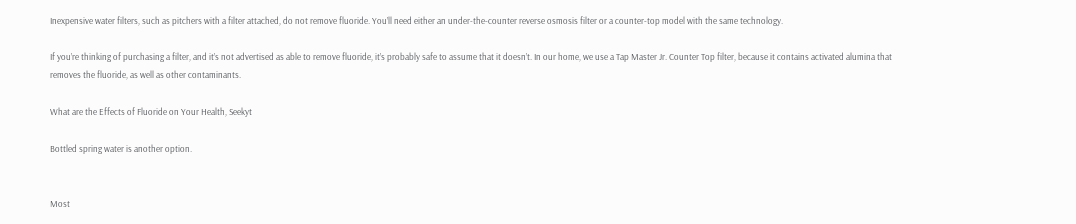Inexpensive water filters, such as pitchers with a filter attached, do not remove fluoride. You’ll need either an under-the-counter reverse osmosis filter or a counter-top model with the same technology.

If you’re thinking of purchasing a filter, and it’s not advertised as able to remove fluoride, it’s probably safe to assume that it doesn’t. In our home, we use a Tap Master Jr. Counter Top filter, because it contains activated alumina that removes the fluoride, as well as other contaminants.

What are the Effects of Fluoride on Your Health, Seekyt

Bottled spring water is another option.


Most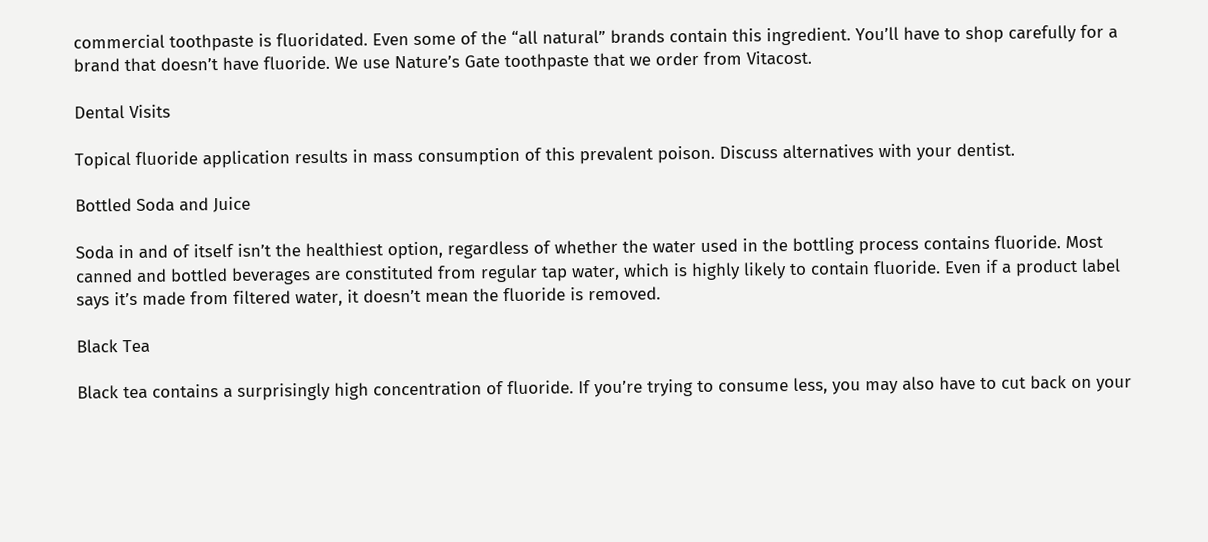commercial toothpaste is fluoridated. Even some of the “all natural” brands contain this ingredient. You’ll have to shop carefully for a brand that doesn’t have fluoride. We use Nature’s Gate toothpaste that we order from Vitacost.

Dental Visits

Topical fluoride application results in mass consumption of this prevalent poison. Discuss alternatives with your dentist.

Bottled Soda and Juice

Soda in and of itself isn’t the healthiest option, regardless of whether the water used in the bottling process contains fluoride. Most canned and bottled beverages are constituted from regular tap water, which is highly likely to contain fluoride. Even if a product label says it’s made from filtered water, it doesn’t mean the fluoride is removed.

Black Tea

Black tea contains a surprisingly high concentration of fluoride. If you’re trying to consume less, you may also have to cut back on your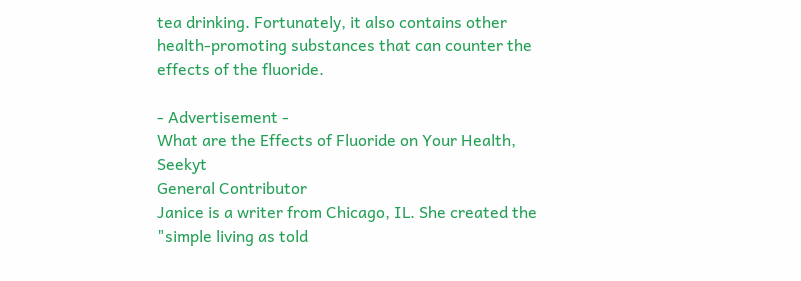tea drinking. Fortunately, it also contains other health-promoting substances that can counter the effects of the fluoride.

- Advertisement -
What are the Effects of Fluoride on Your Health, Seekyt
General Contributor
Janice is a writer from Chicago, IL. She created the "simple living as told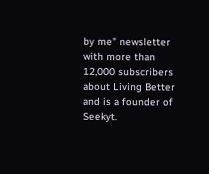by me" newsletter with more than 12,000 subscribers about Living Better and is a founder of Seekyt.